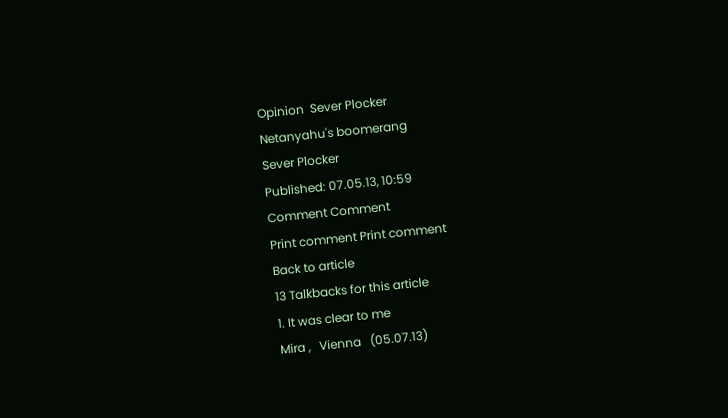Opinion  Sever Plocker
Netanyahu's boomerang
Sever Plocker
Published: 07.05.13, 10:59
Comment Comment
Print comment Print comment
Back to article
13 Talkbacks for this article
1. It was clear to me
Mira ,   Vienna   (05.07.13)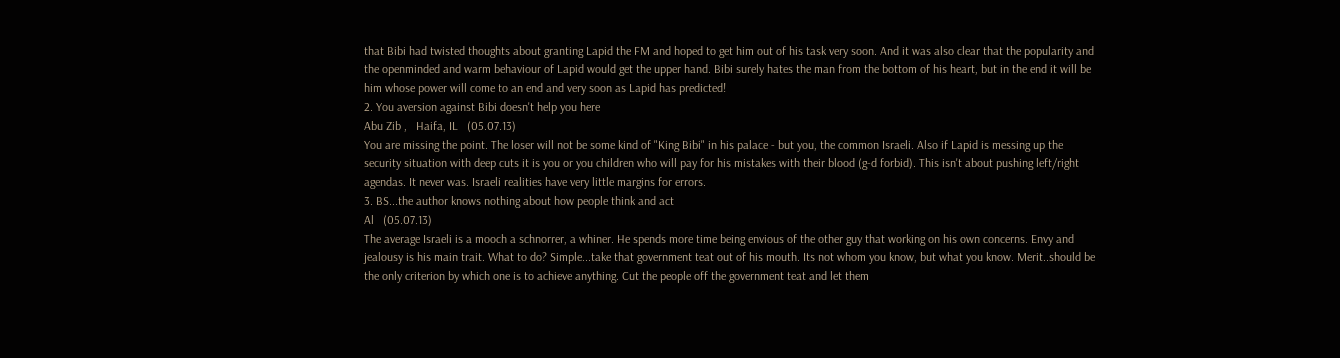that Bibi had twisted thoughts about granting Lapid the FM and hoped to get him out of his task very soon. And it was also clear that the popularity and the openminded and warm behaviour of Lapid would get the upper hand. Bibi surely hates the man from the bottom of his heart, but in the end it will be him whose power will come to an end and very soon as Lapid has predicted!
2. You aversion against Bibi doesn't help you here
Abu Zib ,   Haifa, IL   (05.07.13)
You are missing the point. The loser will not be some kind of "King Bibi" in his palace - but you, the common Israeli. Also if Lapid is messing up the security situation with deep cuts it is you or you children who will pay for his mistakes with their blood (g-d forbid). This isn't about pushing left/right agendas. It never was. Israeli realities have very little margins for errors.
3. BS...the author knows nothing about how people think and act
Al   (05.07.13)
The average Israeli is a mooch a schnorrer, a whiner. He spends more time being envious of the other guy that working on his own concerns. Envy and jealousy is his main trait. What to do? Simple...take that government teat out of his mouth. Its not whom you know, but what you know. Merit..should be the only criterion by which one is to achieve anything. Cut the people off the government teat and let them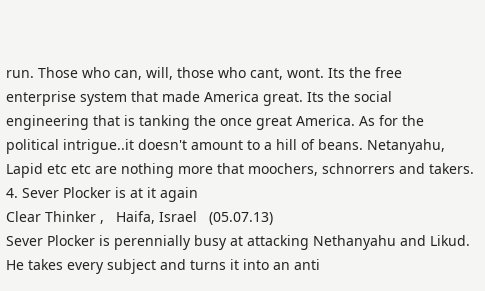run. Those who can, will, those who cant, wont. Its the free enterprise system that made America great. Its the social engineering that is tanking the once great America. As for the political intrigue..it doesn't amount to a hill of beans. Netanyahu, Lapid etc etc are nothing more that moochers, schnorrers and takers.
4. Sever Plocker is at it again
Clear Thinker ,   Haifa, Israel   (05.07.13)
Sever Plocker is perennially busy at attacking Nethanyahu and Likud. He takes every subject and turns it into an anti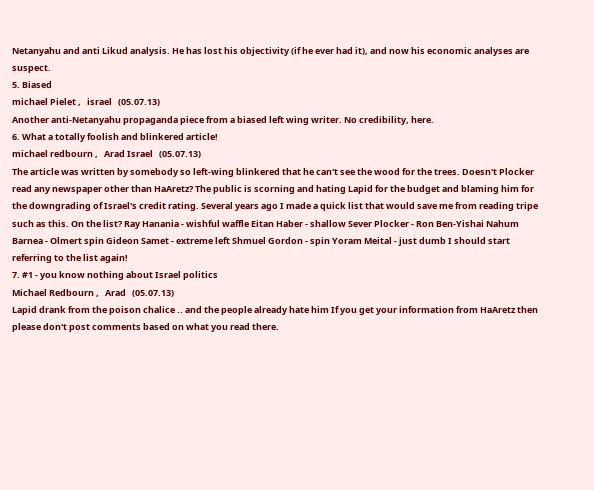Netanyahu and anti Likud analysis. He has lost his objectivity (if he ever had it), and now his economic analyses are suspect.
5. Biased
michael Pielet ,   israel   (05.07.13)
Another anti-Netanyahu propaganda piece from a biased left wing writer. No credibility, here.
6. What a totally foolish and blinkered article!
michael redbourn ,   Arad Israel   (05.07.13)
The article was written by somebody so left-wing blinkered that he can't see the wood for the trees. Doesn't Plocker read any newspaper other than HaAretz? The public is scorning and hating Lapid for the budget and blaming him for the downgrading of Israel's credit rating. Several years ago I made a quick list that would save me from reading tripe such as this. On the list? Ray Hanania - wishful waffle Eitan Haber - shallow Sever Plocker - Ron Ben-Yishai Nahum Barnea - Olmert spin Gideon Samet - extreme left Shmuel Gordon - spin Yoram Meital - just dumb I should start referring to the list again!
7. #1 - you know nothing about Israel politics
Michael Redbourn ,   Arad   (05.07.13)
Lapid drank from the poison chalice .. and the people already hate him If you get your information from HaAretz then please don't post comments based on what you read there.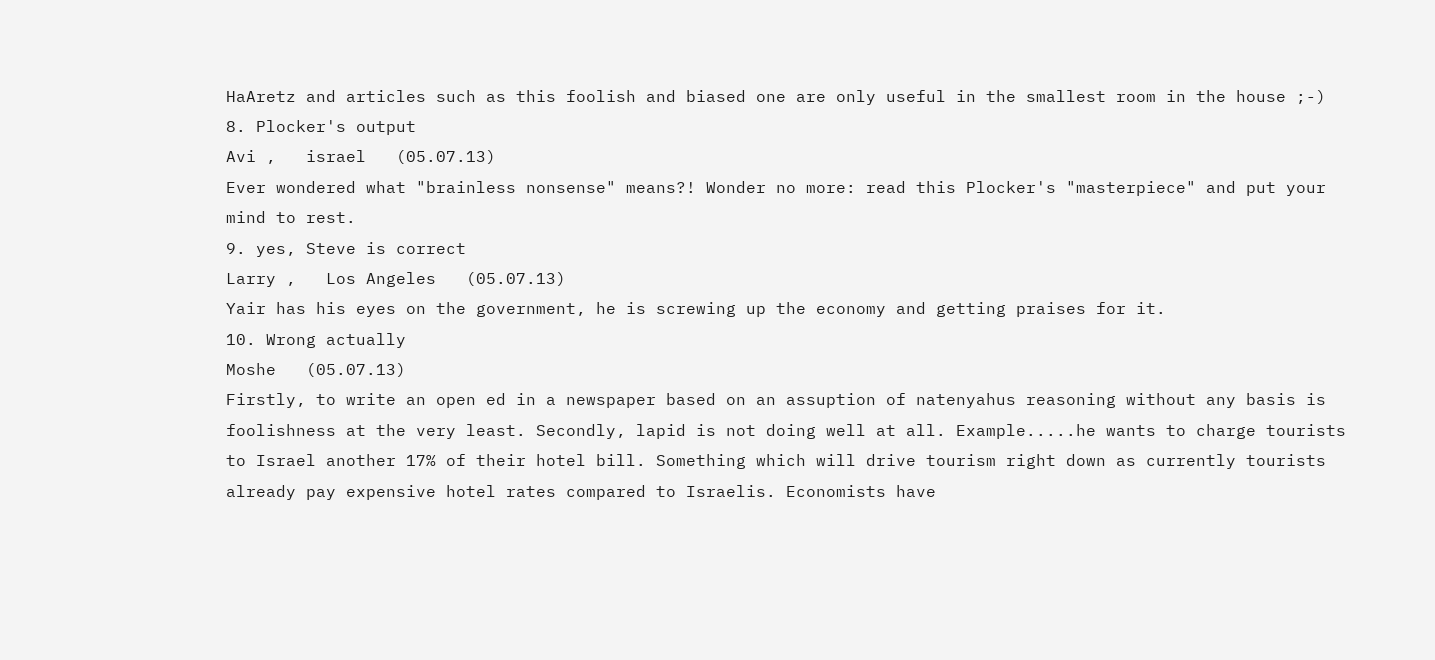HaAretz and articles such as this foolish and biased one are only useful in the smallest room in the house ;-)
8. Plocker's output
Avi ,   israel   (05.07.13)
Ever wondered what "brainless nonsense" means?! Wonder no more: read this Plocker's "masterpiece" and put your mind to rest.
9. yes, Steve is correct
Larry ,   Los Angeles   (05.07.13)
Yair has his eyes on the government, he is screwing up the economy and getting praises for it.
10. Wrong actually
Moshe   (05.07.13)
Firstly, to write an open ed in a newspaper based on an assuption of natenyahus reasoning without any basis is foolishness at the very least. Secondly, lapid is not doing well at all. Example.....he wants to charge tourists to Israel another 17% of their hotel bill. Something which will drive tourism right down as currently tourists already pay expensive hotel rates compared to Israelis. Economists have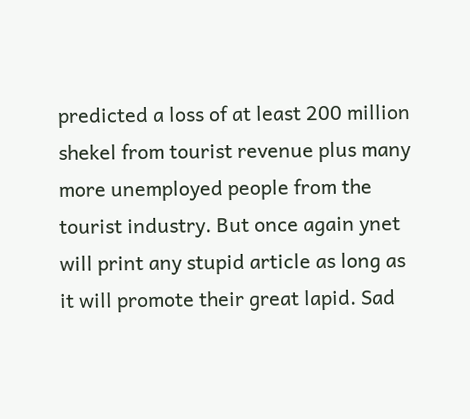predicted a loss of at least 200 million shekel from tourist revenue plus many more unemployed people from the tourist industry. But once again ynet will print any stupid article as long as it will promote their great lapid. Sad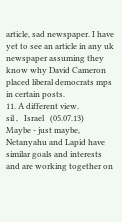article, sad newspaper. I have yet to see an article in any uk newspaper assuming they know why David Cameron placed liberal democrats mps in certain posts.
11. A different view.
sil ,   Israel   (05.07.13)
Maybe - just maybe, Netanyahu and Lapid have similar goals and interests and are working together on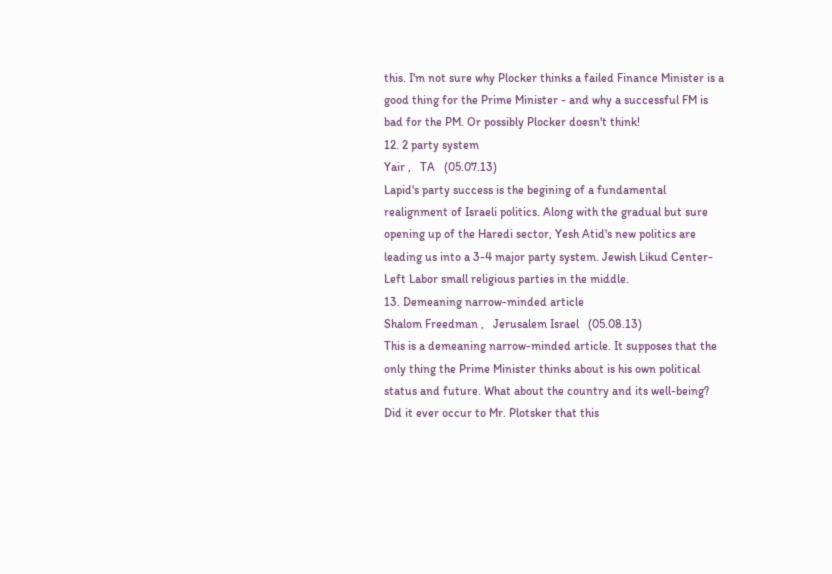this. I'm not sure why Plocker thinks a failed Finance Minister is a good thing for the Prime Minister - and why a successful FM is bad for the PM. Or possibly Plocker doesn't think!
12. 2 party system
Yair ,   TA   (05.07.13)
Lapid's party success is the begining of a fundamental realignment of Israeli politics. Along with the gradual but sure opening up of the Haredi sector, Yesh Atid's new politics are leading us into a 3-4 major party system. Jewish Likud Center-Left Labor small religious parties in the middle.
13. Demeaning narrow-minded article
Shalom Freedman ,   Jerusalem Israel   (05.08.13)
This is a demeaning narrow-minded article. It supposes that the only thing the Prime Minister thinks about is his own political status and future. What about the country and its well-being? Did it ever occur to Mr. Plotsker that this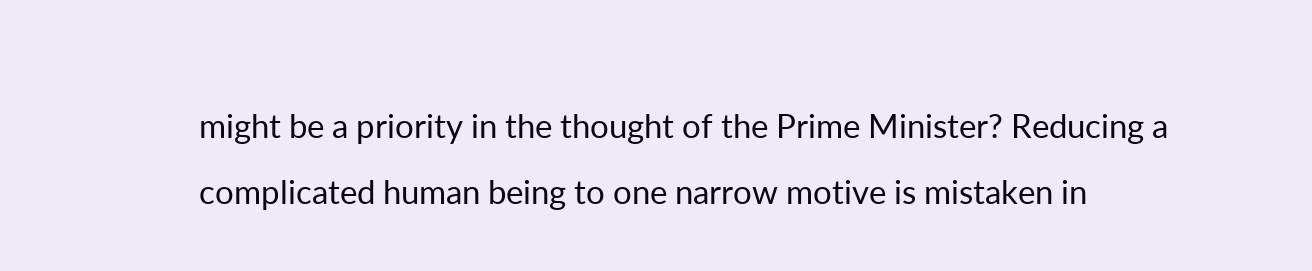might be a priority in the thought of the Prime Minister? Reducing a complicated human being to one narrow motive is mistaken in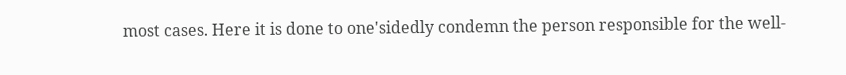most cases. Here it is done to one'sidedly condemn the person responsible for the well-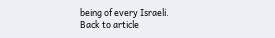being of every Israeli.
Back to article